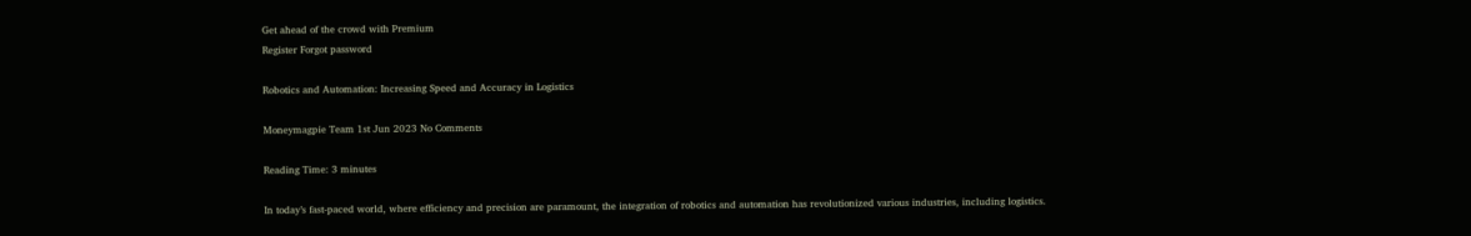Get ahead of the crowd with Premium
Register Forgot password

Robotics and Automation: Increasing Speed and Accuracy in Logistics

Moneymagpie Team 1st Jun 2023 No Comments

Reading Time: 3 minutes

In today’s fast-paced world, where efficiency and precision are paramount, the integration of robotics and automation has revolutionized various industries, including logistics.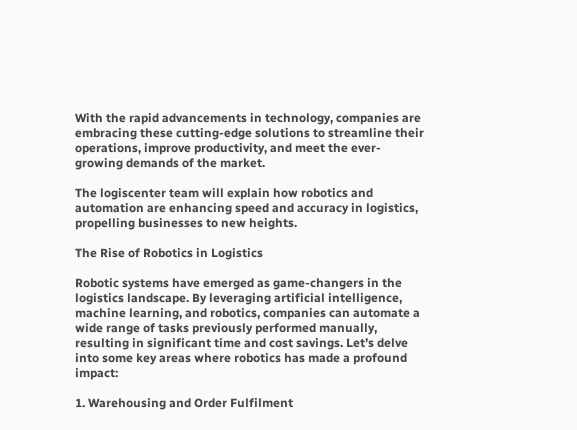With the rapid advancements in technology, companies are embracing these cutting-edge solutions to streamline their operations, improve productivity, and meet the ever-growing demands of the market.

The logiscenter team will explain how robotics and automation are enhancing speed and accuracy in logistics, propelling businesses to new heights.

The Rise of Robotics in Logistics

Robotic systems have emerged as game-changers in the logistics landscape. By leveraging artificial intelligence, machine learning, and robotics, companies can automate a wide range of tasks previously performed manually, resulting in significant time and cost savings. Let’s delve into some key areas where robotics has made a profound impact:

1. Warehousing and Order Fulfilment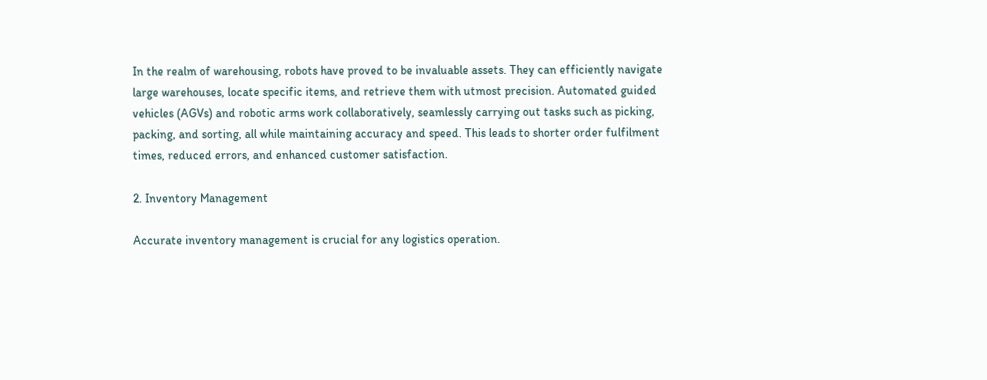In the realm of warehousing, robots have proved to be invaluable assets. They can efficiently navigate large warehouses, locate specific items, and retrieve them with utmost precision. Automated guided vehicles (AGVs) and robotic arms work collaboratively, seamlessly carrying out tasks such as picking, packing, and sorting, all while maintaining accuracy and speed. This leads to shorter order fulfilment times, reduced errors, and enhanced customer satisfaction.

2. Inventory Management

Accurate inventory management is crucial for any logistics operation.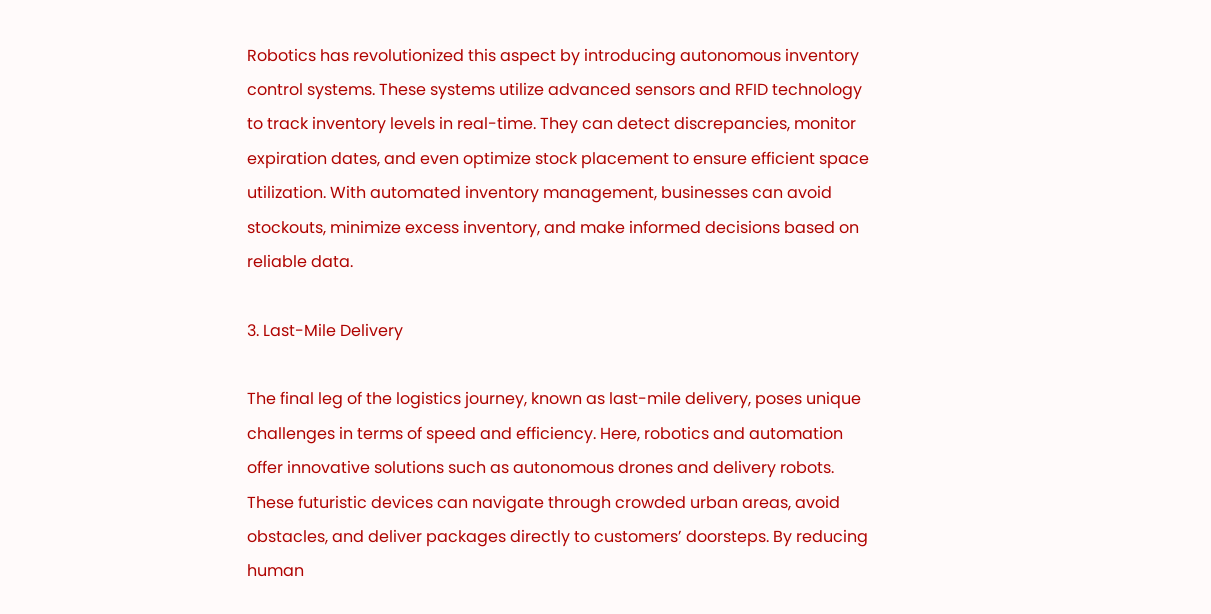Robotics has revolutionized this aspect by introducing autonomous inventory control systems. These systems utilize advanced sensors and RFID technology to track inventory levels in real-time. They can detect discrepancies, monitor expiration dates, and even optimize stock placement to ensure efficient space utilization. With automated inventory management, businesses can avoid stockouts, minimize excess inventory, and make informed decisions based on reliable data.

3. Last-Mile Delivery

The final leg of the logistics journey, known as last-mile delivery, poses unique challenges in terms of speed and efficiency. Here, robotics and automation offer innovative solutions such as autonomous drones and delivery robots. These futuristic devices can navigate through crowded urban areas, avoid obstacles, and deliver packages directly to customers’ doorsteps. By reducing human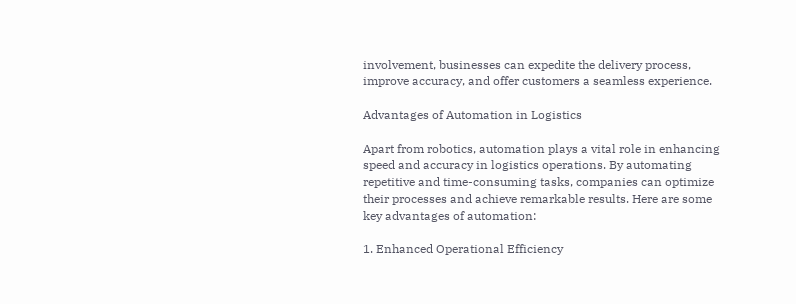involvement, businesses can expedite the delivery process, improve accuracy, and offer customers a seamless experience.

Advantages of Automation in Logistics

Apart from robotics, automation plays a vital role in enhancing speed and accuracy in logistics operations. By automating repetitive and time-consuming tasks, companies can optimize their processes and achieve remarkable results. Here are some key advantages of automation:

1. Enhanced Operational Efficiency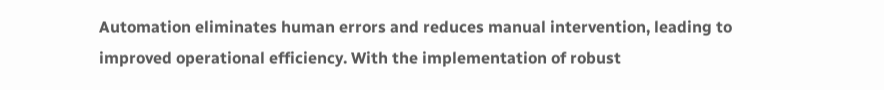Automation eliminates human errors and reduces manual intervention, leading to improved operational efficiency. With the implementation of robust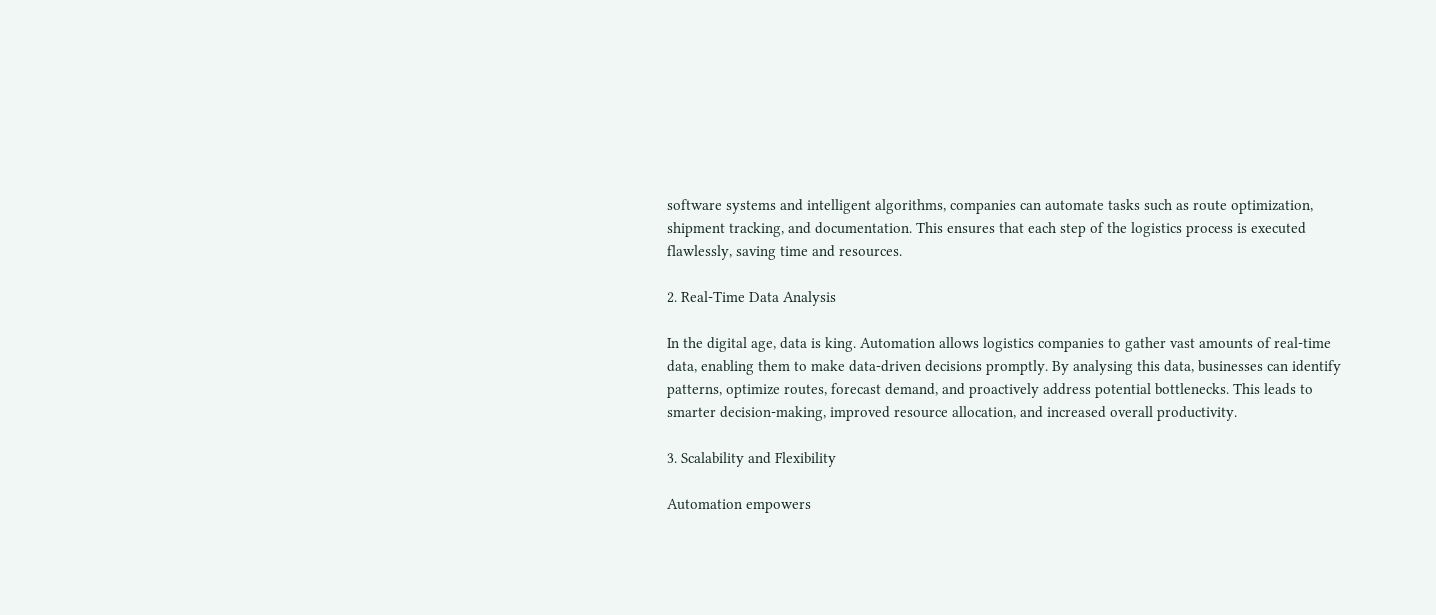software systems and intelligent algorithms, companies can automate tasks such as route optimization, shipment tracking, and documentation. This ensures that each step of the logistics process is executed flawlessly, saving time and resources.

2. Real-Time Data Analysis

In the digital age, data is king. Automation allows logistics companies to gather vast amounts of real-time data, enabling them to make data-driven decisions promptly. By analysing this data, businesses can identify patterns, optimize routes, forecast demand, and proactively address potential bottlenecks. This leads to smarter decision-making, improved resource allocation, and increased overall productivity.

3. Scalability and Flexibility

Automation empowers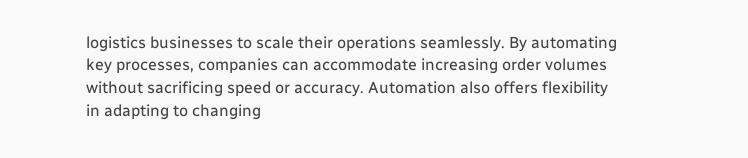logistics businesses to scale their operations seamlessly. By automating key processes, companies can accommodate increasing order volumes without sacrificing speed or accuracy. Automation also offers flexibility in adapting to changing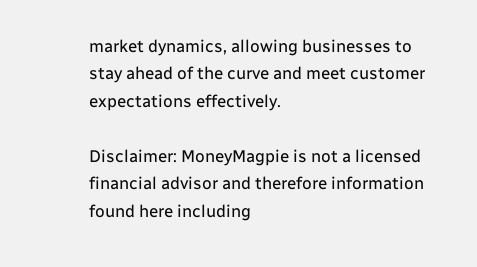market dynamics, allowing businesses to stay ahead of the curve and meet customer expectations effectively.

Disclaimer: MoneyMagpie is not a licensed financial advisor and therefore information found here including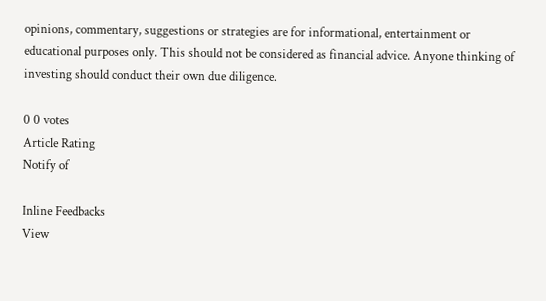opinions, commentary, suggestions or strategies are for informational, entertainment or educational purposes only. This should not be considered as financial advice. Anyone thinking of investing should conduct their own due diligence.

0 0 votes
Article Rating
Notify of

Inline Feedbacks
View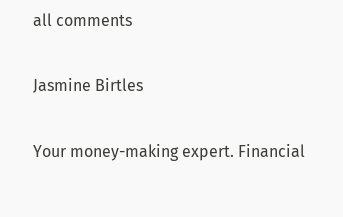all comments

Jasmine Birtles

Your money-making expert. Financial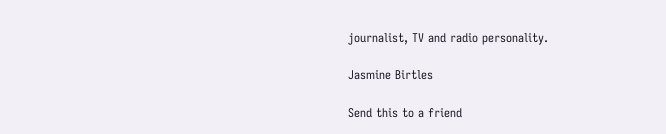journalist, TV and radio personality.

Jasmine Birtles

Send this to a friend